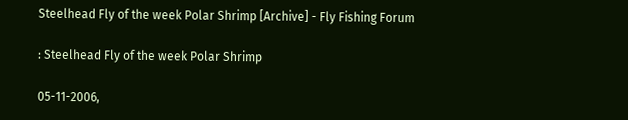Steelhead Fly of the week Polar Shrimp [Archive] - Fly Fishing Forum

: Steelhead Fly of the week Polar Shrimp

05-11-2006,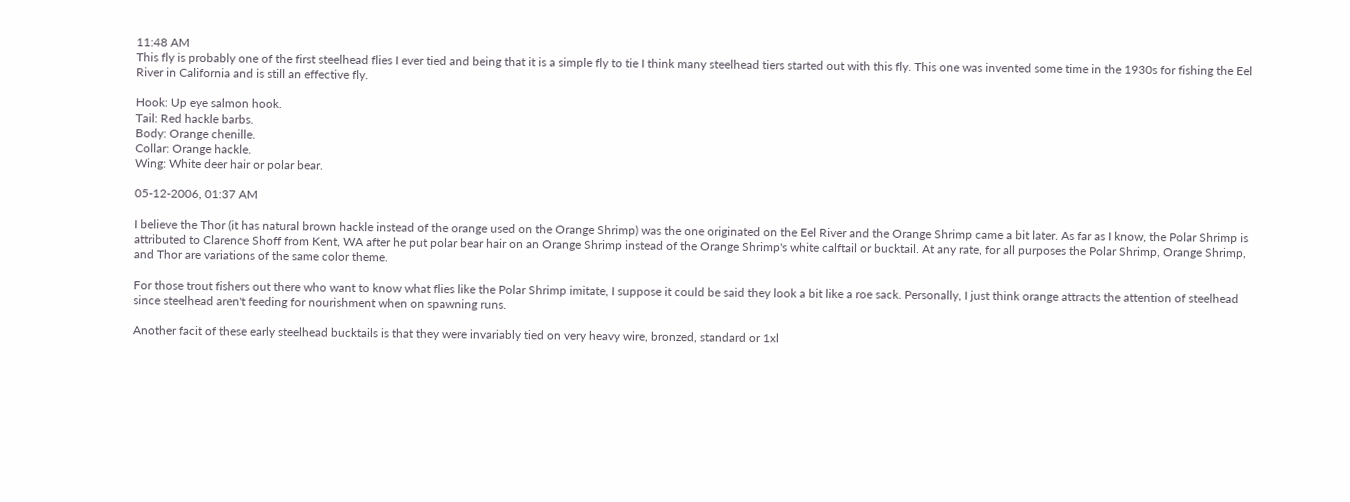11:48 AM
This fly is probably one of the first steelhead flies I ever tied and being that it is a simple fly to tie I think many steelhead tiers started out with this fly. This one was invented some time in the 1930s for fishing the Eel River in California and is still an effective fly.

Hook: Up eye salmon hook.
Tail: Red hackle barbs.
Body: Orange chenille.
Collar: Orange hackle.
Wing: White deer hair or polar bear.

05-12-2006, 01:37 AM

I believe the Thor (it has natural brown hackle instead of the orange used on the Orange Shrimp) was the one originated on the Eel River and the Orange Shrimp came a bit later. As far as I know, the Polar Shrimp is attributed to Clarence Shoff from Kent, WA after he put polar bear hair on an Orange Shrimp instead of the Orange Shrimp's white calftail or bucktail. At any rate, for all purposes the Polar Shrimp, Orange Shrimp, and Thor are variations of the same color theme.

For those trout fishers out there who want to know what flies like the Polar Shrimp imitate, I suppose it could be said they look a bit like a roe sack. Personally, I just think orange attracts the attention of steelhead since steelhead aren't feeding for nourishment when on spawning runs.

Another facit of these early steelhead bucktails is that they were invariably tied on very heavy wire, bronzed, standard or 1xl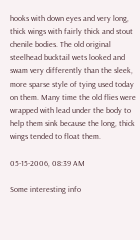hooks with down eyes and very long, thick wings with fairly thick and stout chenile bodies. The old original steelhead bucktail wets looked and swam very differently than the sleek, more sparse style of tying used today on them. Many time the old flies were wrapped with lead under the body to help them sink because the long, thick wings tended to float them.

05-15-2006, 08:39 AM

Some interesting info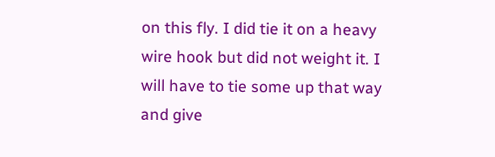on this fly. I did tie it on a heavy wire hook but did not weight it. I will have to tie some up that way and give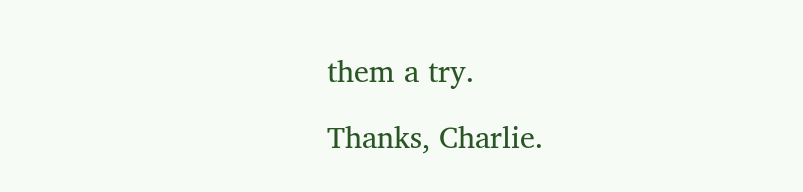them a try.

Thanks, Charlie.